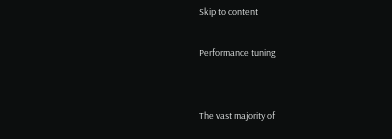Skip to content

Performance tuning


The vast majority of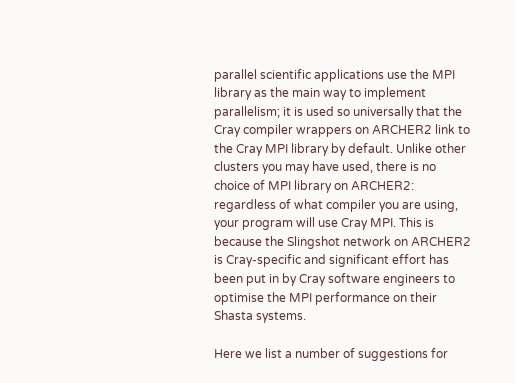parallel scientific applications use the MPI library as the main way to implement parallelism; it is used so universally that the Cray compiler wrappers on ARCHER2 link to the Cray MPI library by default. Unlike other clusters you may have used, there is no choice of MPI library on ARCHER2: regardless of what compiler you are using, your program will use Cray MPI. This is because the Slingshot network on ARCHER2 is Cray-specific and significant effort has been put in by Cray software engineers to optimise the MPI performance on their Shasta systems.

Here we list a number of suggestions for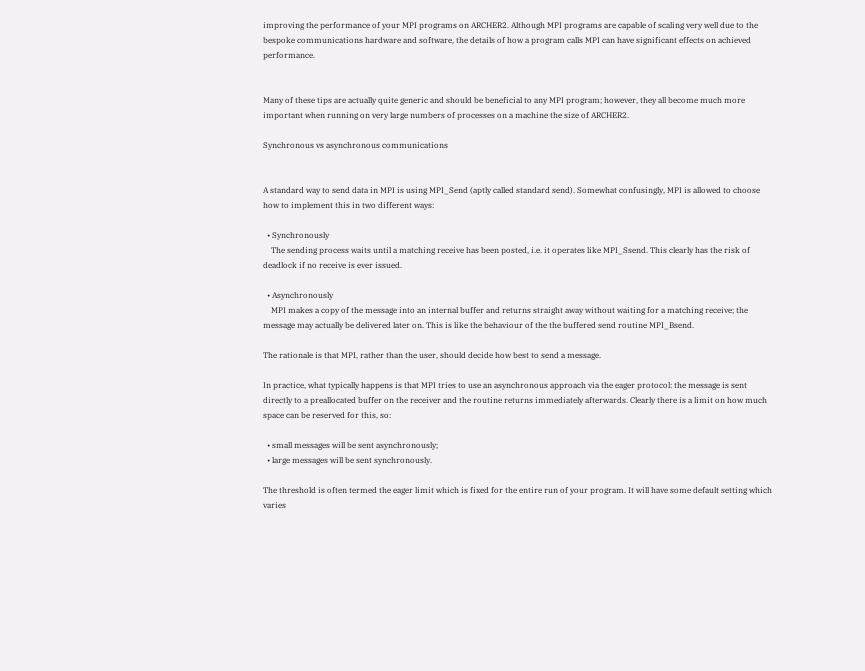improving the performance of your MPI programs on ARCHER2. Although MPI programs are capable of scaling very well due to the bespoke communications hardware and software, the details of how a program calls MPI can have significant effects on achieved performance.


Many of these tips are actually quite generic and should be beneficial to any MPI program; however, they all become much more important when running on very large numbers of processes on a machine the size of ARCHER2.

Synchronous vs asynchronous communications


A standard way to send data in MPI is using MPI_Send (aptly called standard send). Somewhat confusingly, MPI is allowed to choose how to implement this in two different ways:

  • Synchronously
    The sending process waits until a matching receive has been posted, i.e. it operates like MPI_Ssend. This clearly has the risk of deadlock if no receive is ever issued.

  • Asynchronously
    MPI makes a copy of the message into an internal buffer and returns straight away without waiting for a matching receive; the message may actually be delivered later on. This is like the behaviour of the the buffered send routine MPI_Bsend.

The rationale is that MPI, rather than the user, should decide how best to send a message.

In practice, what typically happens is that MPI tries to use an asynchronous approach via the eager protocol: the message is sent directly to a preallocated buffer on the receiver and the routine returns immediately afterwards. Clearly there is a limit on how much space can be reserved for this, so:

  • small messages will be sent asynchronously;
  • large messages will be sent synchronously.

The threshold is often termed the eager limit which is fixed for the entire run of your program. It will have some default setting which varies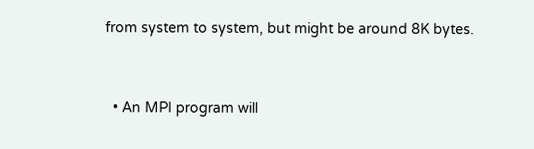from system to system, but might be around 8K bytes.


  • An MPI program will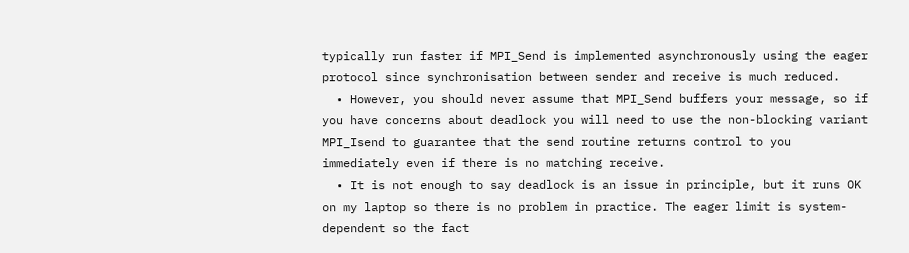typically run faster if MPI_Send is implemented asynchronously using the eager protocol since synchronisation between sender and receive is much reduced.
  • However, you should never assume that MPI_Send buffers your message, so if you have concerns about deadlock you will need to use the non-blocking variant MPI_Isend to guarantee that the send routine returns control to you immediately even if there is no matching receive.
  • It is not enough to say deadlock is an issue in principle, but it runs OK on my laptop so there is no problem in practice. The eager limit is system-dependent so the fact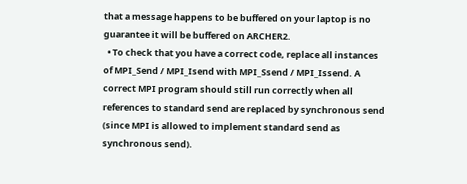that a message happens to be buffered on your laptop is no guarantee it will be buffered on ARCHER2.
  • To check that you have a correct code, replace all instances of MPI_Send / MPI_Isend with MPI_Ssend / MPI_Issend. A correct MPI program should still run correctly when all references to standard send are replaced by synchronous send (since MPI is allowed to implement standard send as synchronous send).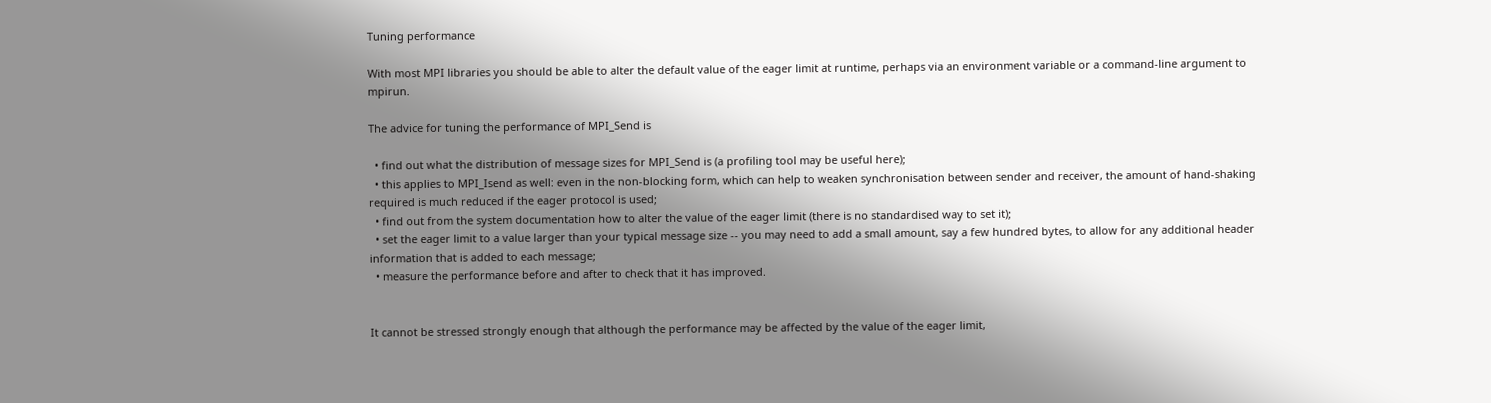Tuning performance

With most MPI libraries you should be able to alter the default value of the eager limit at runtime, perhaps via an environment variable or a command-line argument to mpirun.

The advice for tuning the performance of MPI_Send is

  • find out what the distribution of message sizes for MPI_Send is (a profiling tool may be useful here);
  • this applies to MPI_Isend as well: even in the non-blocking form, which can help to weaken synchronisation between sender and receiver, the amount of hand-shaking required is much reduced if the eager protocol is used;
  • find out from the system documentation how to alter the value of the eager limit (there is no standardised way to set it);
  • set the eager limit to a value larger than your typical message size -- you may need to add a small amount, say a few hundred bytes, to allow for any additional header information that is added to each message;
  • measure the performance before and after to check that it has improved.


It cannot be stressed strongly enough that although the performance may be affected by the value of the eager limit,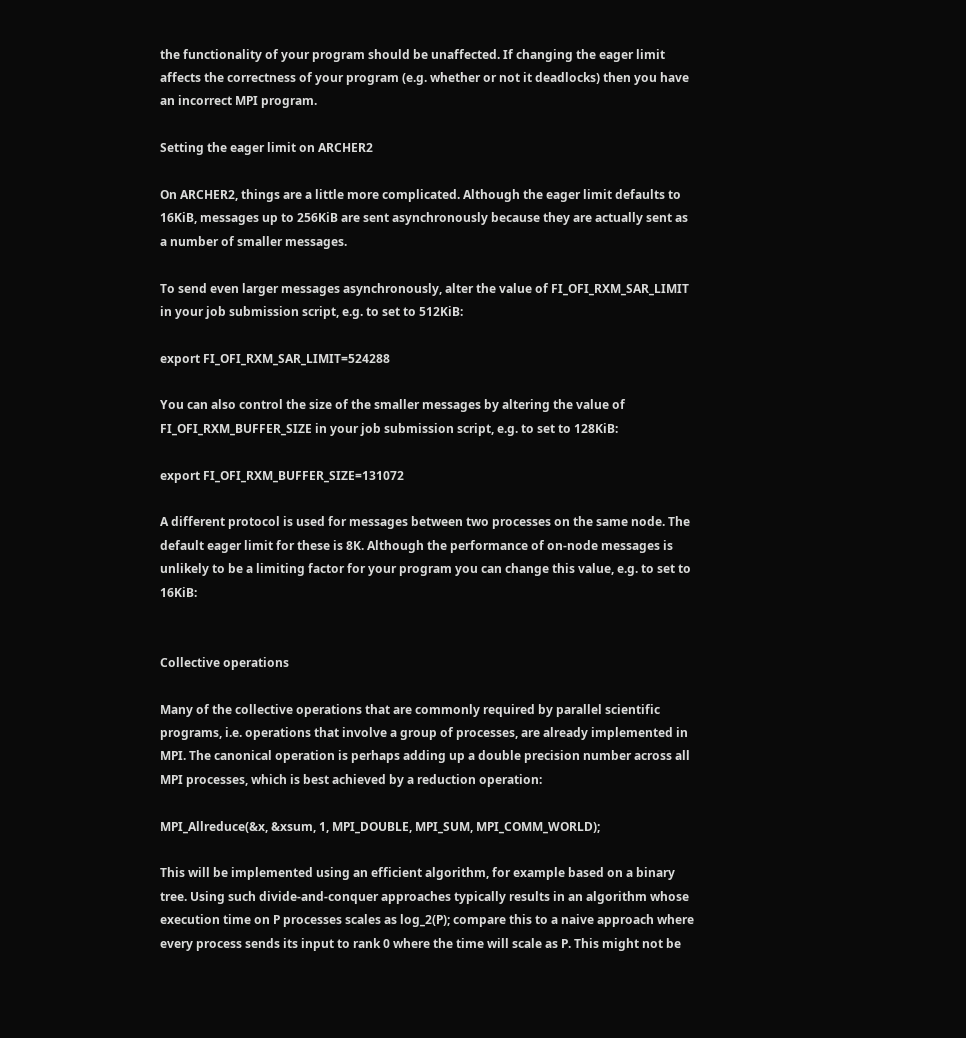the functionality of your program should be unaffected. If changing the eager limit affects the correctness of your program (e.g. whether or not it deadlocks) then you have an incorrect MPI program.

Setting the eager limit on ARCHER2

On ARCHER2, things are a little more complicated. Although the eager limit defaults to 16KiB, messages up to 256KiB are sent asynchronously because they are actually sent as a number of smaller messages.

To send even larger messages asynchronously, alter the value of FI_OFI_RXM_SAR_LIMIT in your job submission script, e.g. to set to 512KiB:

export FI_OFI_RXM_SAR_LIMIT=524288

You can also control the size of the smaller messages by altering the value of FI_OFI_RXM_BUFFER_SIZE in your job submission script, e.g. to set to 128KiB:

export FI_OFI_RXM_BUFFER_SIZE=131072

A different protocol is used for messages between two processes on the same node. The default eager limit for these is 8K. Although the performance of on-node messages is unlikely to be a limiting factor for your program you can change this value, e.g. to set to 16KiB:


Collective operations

Many of the collective operations that are commonly required by parallel scientific programs, i.e. operations that involve a group of processes, are already implemented in MPI. The canonical operation is perhaps adding up a double precision number across all MPI processes, which is best achieved by a reduction operation:

MPI_Allreduce(&x, &xsum, 1, MPI_DOUBLE, MPI_SUM, MPI_COMM_WORLD);

This will be implemented using an efficient algorithm, for example based on a binary tree. Using such divide-and-conquer approaches typically results in an algorithm whose execution time on P processes scales as log_2(P); compare this to a naive approach where every process sends its input to rank 0 where the time will scale as P. This might not be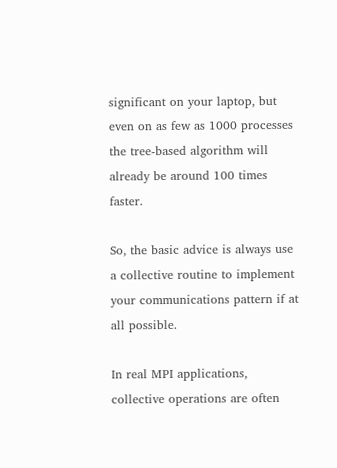significant on your laptop, but even on as few as 1000 processes the tree-based algorithm will already be around 100 times faster.

So, the basic advice is always use a collective routine to implement your communications pattern if at all possible.

In real MPI applications, collective operations are often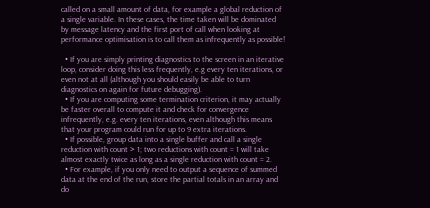called on a small amount of data, for example a global reduction of a single variable. In these cases, the time taken will be dominated by message latency and the first port of call when looking at performance optimisation is to call them as infrequently as possible!

  • If you are simply printing diagnostics to the screen in an iterative loop, consider doing this less frequently, e.g every ten iterations, or even not at all (although you should easily be able to turn diagnostics on again for future debugging).
  • If you are computing some termination criterion, it may actually be faster overall to compute it and check for convergence infrequently, e.g. every ten iterations, even although this means that your program could run for up to 9 extra iterations.
  • If possible, group data into a single buffer and call a single reduction with count > 1; two reductions with count = 1 will take almost exactly twice as long as a single reduction with count = 2.
  • For example, if you only need to output a sequence of summed data at the end of the run, store the partial totals in an array and do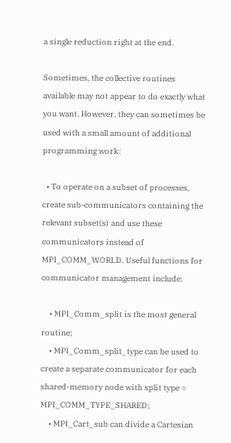a single reduction right at the end.

Sometimes, the collective routines available may not appear to do exactly what you want. However, they can sometimes be used with a small amount of additional programming work:

  • To operate on a subset of processes, create sub-communicators containing the relevant subset(s) and use these communicators instead of MPI_COMM_WORLD. Useful functions for communicator management include:

    • MPI_Comm_split is the most general routine;
    • MPI_Comm_split_type can be used to create a separate communicator for each shared-memory node with split type = MPI_COMM_TYPE_SHARED;
    • MPI_Cart_sub can divide a Cartesian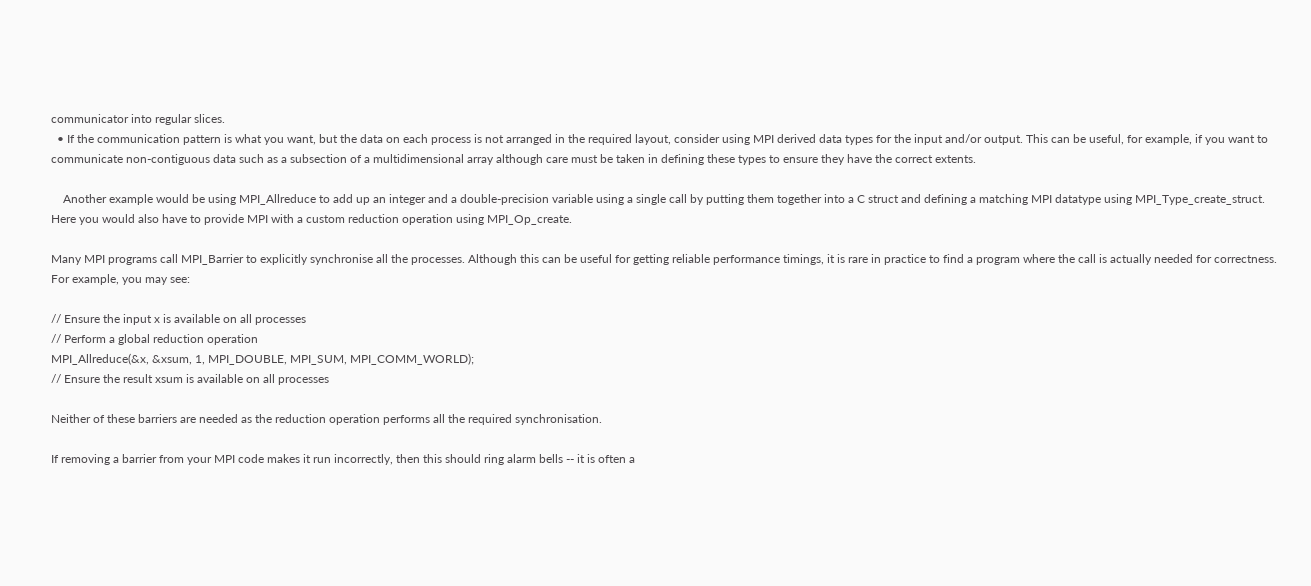communicator into regular slices.
  • If the communication pattern is what you want, but the data on each process is not arranged in the required layout, consider using MPI derived data types for the input and/or output. This can be useful, for example, if you want to communicate non-contiguous data such as a subsection of a multidimensional array although care must be taken in defining these types to ensure they have the correct extents.

    Another example would be using MPI_Allreduce to add up an integer and a double-precision variable using a single call by putting them together into a C struct and defining a matching MPI datatype using MPI_Type_create_struct. Here you would also have to provide MPI with a custom reduction operation using MPI_Op_create.

Many MPI programs call MPI_Barrier to explicitly synchronise all the processes. Although this can be useful for getting reliable performance timings, it is rare in practice to find a program where the call is actually needed for correctness. For example, you may see:

// Ensure the input x is available on all processes
// Perform a global reduction operation
MPI_Allreduce(&x, &xsum, 1, MPI_DOUBLE, MPI_SUM, MPI_COMM_WORLD);
// Ensure the result xsum is available on all processes

Neither of these barriers are needed as the reduction operation performs all the required synchronisation.

If removing a barrier from your MPI code makes it run incorrectly, then this should ring alarm bells -- it is often a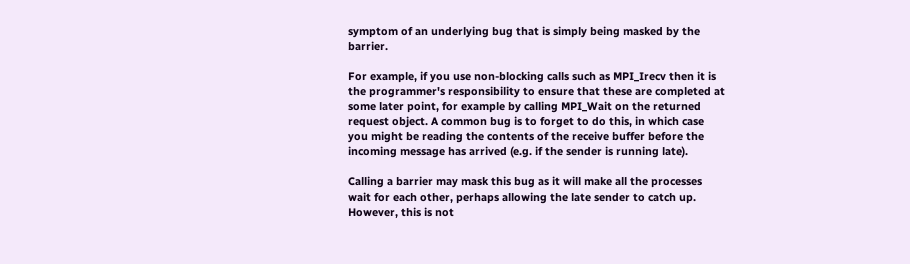symptom of an underlying bug that is simply being masked by the barrier.

For example, if you use non-blocking calls such as MPI_Irecv then it is the programmer's responsibility to ensure that these are completed at some later point, for example by calling MPI_Wait on the returned request object. A common bug is to forget to do this, in which case you might be reading the contents of the receive buffer before the incoming message has arrived (e.g. if the sender is running late).

Calling a barrier may mask this bug as it will make all the processes wait for each other, perhaps allowing the late sender to catch up. However, this is not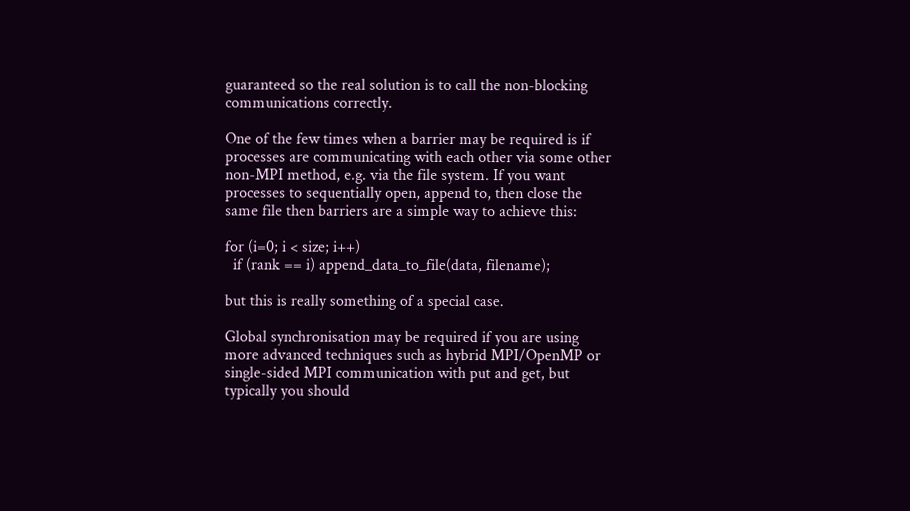guaranteed so the real solution is to call the non-blocking communications correctly.

One of the few times when a barrier may be required is if processes are communicating with each other via some other non-MPI method, e.g. via the file system. If you want processes to sequentially open, append to, then close the same file then barriers are a simple way to achieve this:

for (i=0; i < size; i++)
  if (rank == i) append_data_to_file(data, filename);

but this is really something of a special case.

Global synchronisation may be required if you are using more advanced techniques such as hybrid MPI/OpenMP or single-sided MPI communication with put and get, but typically you should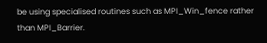be using specialised routines such as MPI_Win_fence rather than MPI_Barrier.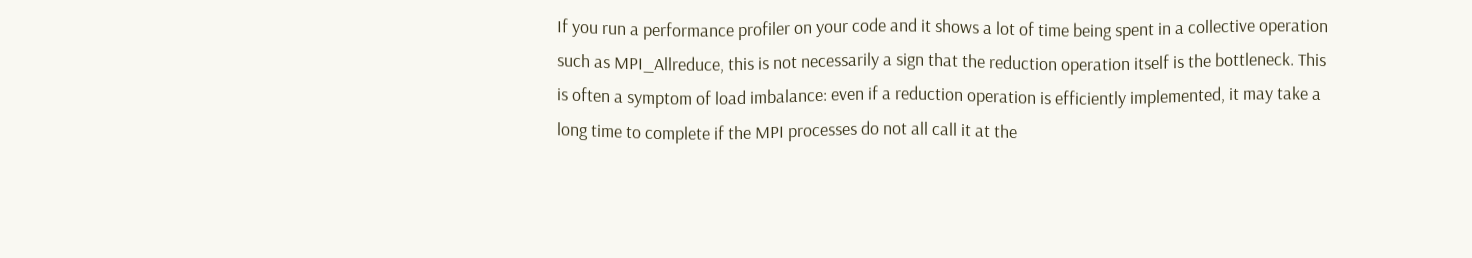If you run a performance profiler on your code and it shows a lot of time being spent in a collective operation such as MPI_Allreduce, this is not necessarily a sign that the reduction operation itself is the bottleneck. This is often a symptom of load imbalance: even if a reduction operation is efficiently implemented, it may take a long time to complete if the MPI processes do not all call it at the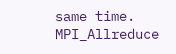same time. MPI_Allreduce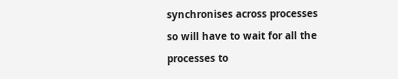synchronises across processes so will have to wait for all the processes to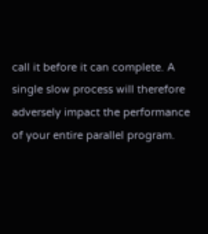call it before it can complete. A single slow process will therefore adversely impact the performance of your entire parallel program.